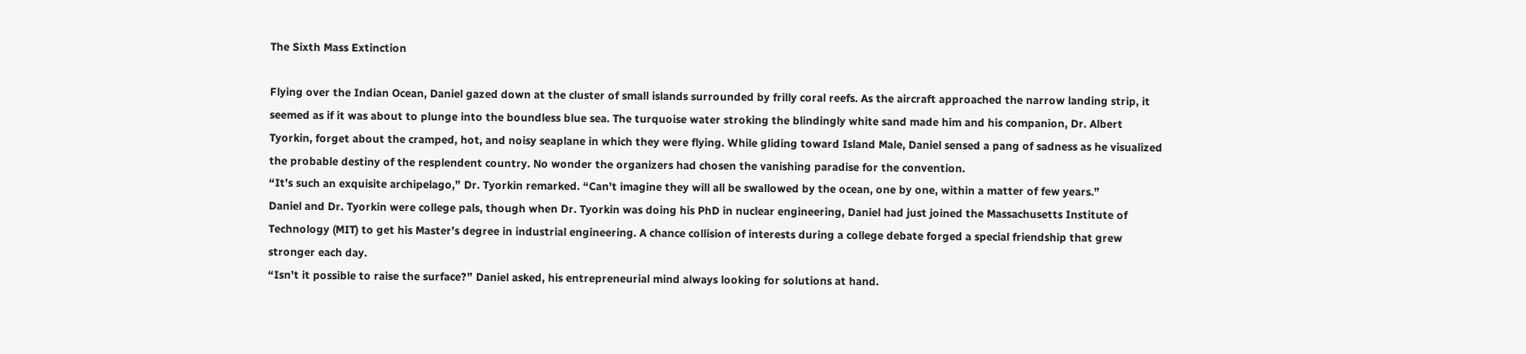The Sixth Mass Extinction

Flying over the Indian Ocean, Daniel gazed down at the cluster of small islands surrounded by frilly coral reefs. As the aircraft approached the narrow landing strip, it seemed as if it was about to plunge into the boundless blue sea. The turquoise water stroking the blindingly white sand made him and his companion, Dr. Albert Tyorkin, forget about the cramped, hot, and noisy seaplane in which they were flying. While gliding toward Island Male, Daniel sensed a pang of sadness as he visualized the probable destiny of the resplendent country. No wonder the organizers had chosen the vanishing paradise for the convention.
“It’s such an exquisite archipelago,” Dr. Tyorkin remarked. “Can’t imagine they will all be swallowed by the ocean, one by one, within a matter of few years.”
Daniel and Dr. Tyorkin were college pals, though when Dr. Tyorkin was doing his PhD in nuclear engineering, Daniel had just joined the Massachusetts Institute of Technology (MIT) to get his Master’s degree in industrial engineering. A chance collision of interests during a college debate forged a special friendship that grew stronger each day.
“Isn’t it possible to raise the surface?” Daniel asked, his entrepreneurial mind always looking for solutions at hand.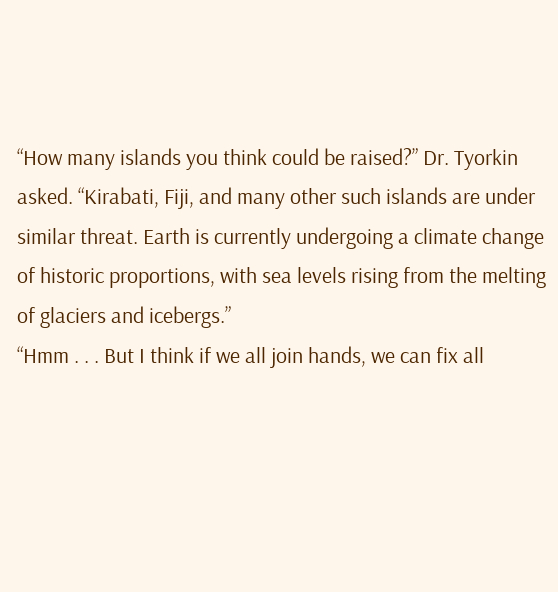“How many islands you think could be raised?” Dr. Tyorkin asked. “Kirabati, Fiji, and many other such islands are under similar threat. Earth is currently undergoing a climate change of historic proportions, with sea levels rising from the melting of glaciers and icebergs.”
“Hmm . . . But I think if we all join hands, we can fix all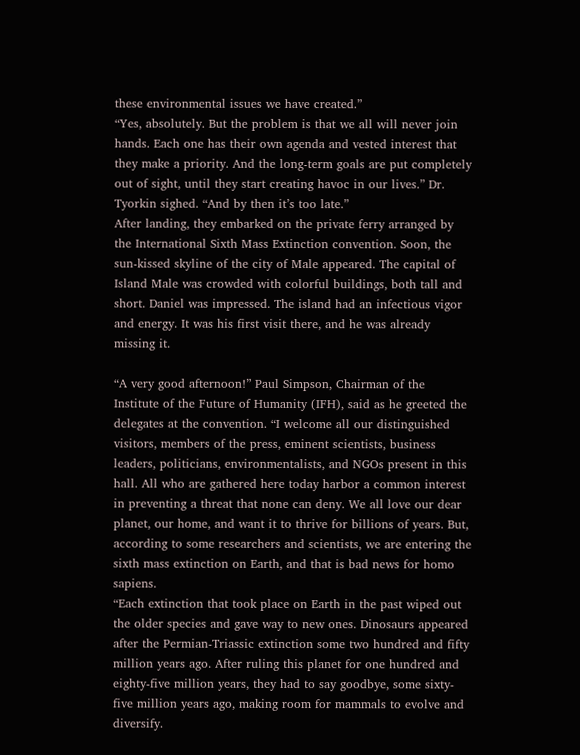these environmental issues we have created.”
“Yes, absolutely. But the problem is that we all will never join hands. Each one has their own agenda and vested interest that they make a priority. And the long-term goals are put completely out of sight, until they start creating havoc in our lives.” Dr. Tyorkin sighed. “And by then it’s too late.”
After landing, they embarked on the private ferry arranged by the International Sixth Mass Extinction convention. Soon, the sun-kissed skyline of the city of Male appeared. The capital of Island Male was crowded with colorful buildings, both tall and short. Daniel was impressed. The island had an infectious vigor and energy. It was his first visit there, and he was already missing it.

“A very good afternoon!” Paul Simpson, Chairman of the Institute of the Future of Humanity (IFH), said as he greeted the delegates at the convention. “I welcome all our distinguished visitors, members of the press, eminent scientists, business leaders, politicians, environmentalists, and NGOs present in this hall. All who are gathered here today harbor a common interest in preventing a threat that none can deny. We all love our dear planet, our home, and want it to thrive for billions of years. But, according to some researchers and scientists, we are entering the sixth mass extinction on Earth, and that is bad news for homo sapiens.
“Each extinction that took place on Earth in the past wiped out the older species and gave way to new ones. Dinosaurs appeared after the Permian-Triassic extinction some two hundred and fifty million years ago. After ruling this planet for one hundred and eighty-five million years, they had to say goodbye, some sixty-five million years ago, making room for mammals to evolve and diversify.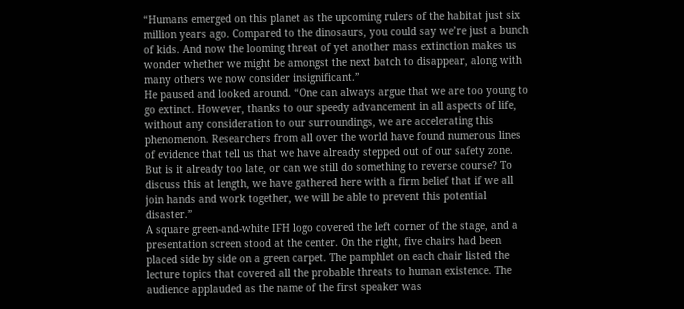“Humans emerged on this planet as the upcoming rulers of the habitat just six million years ago. Compared to the dinosaurs, you could say we’re just a bunch of kids. And now the looming threat of yet another mass extinction makes us wonder whether we might be amongst the next batch to disappear, along with many others we now consider insignificant.”
He paused and looked around. “One can always argue that we are too young to go extinct. However, thanks to our speedy advancement in all aspects of life, without any consideration to our surroundings, we are accelerating this phenomenon. Researchers from all over the world have found numerous lines of evidence that tell us that we have already stepped out of our safety zone. But is it already too late, or can we still do something to reverse course? To discuss this at length, we have gathered here with a firm belief that if we all join hands and work together, we will be able to prevent this potential disaster.”
A square green-and-white IFH logo covered the left corner of the stage, and a presentation screen stood at the center. On the right, five chairs had been placed side by side on a green carpet. The pamphlet on each chair listed the lecture topics that covered all the probable threats to human existence. The audience applauded as the name of the first speaker was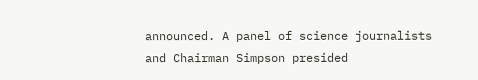announced. A panel of science journalists and Chairman Simpson presided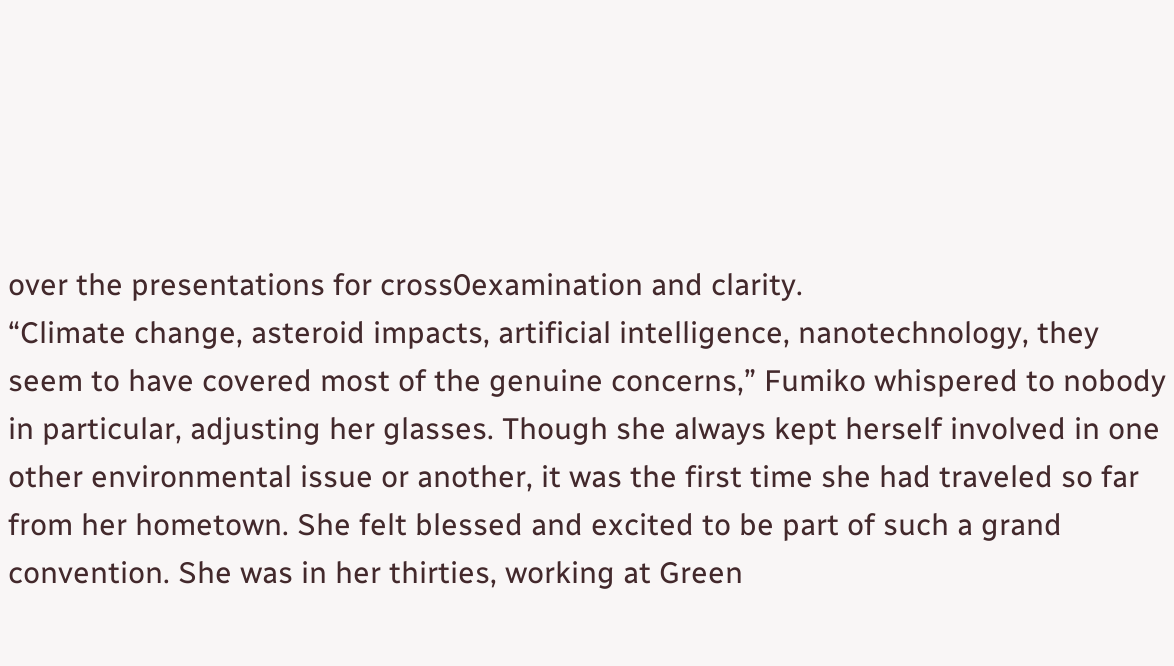over the presentations for cross0examination and clarity.
“Climate change, asteroid impacts, artificial intelligence, nanotechnology, they seem to have covered most of the genuine concerns,” Fumiko whispered to nobody in particular, adjusting her glasses. Though she always kept herself involved in one other environmental issue or another, it was the first time she had traveled so far from her hometown. She felt blessed and excited to be part of such a grand convention. She was in her thirties, working at Green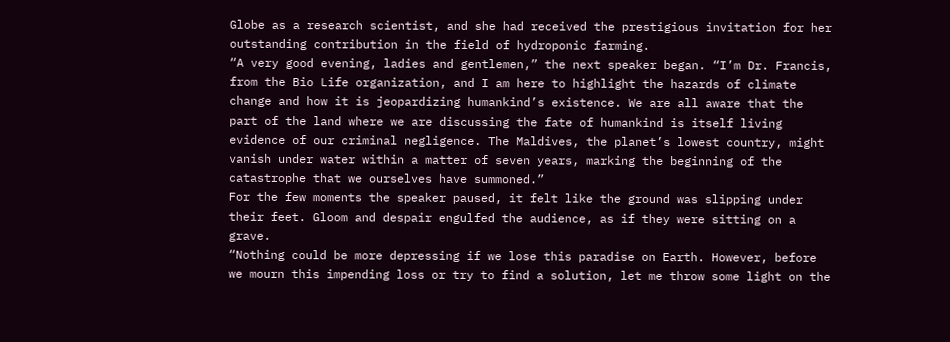Globe as a research scientist, and she had received the prestigious invitation for her outstanding contribution in the field of hydroponic farming.
“A very good evening, ladies and gentlemen,” the next speaker began. “I’m Dr. Francis, from the Bio Life organization, and I am here to highlight the hazards of climate change and how it is jeopardizing humankind’s existence. We are all aware that the part of the land where we are discussing the fate of humankind is itself living evidence of our criminal negligence. The Maldives, the planet’s lowest country, might vanish under water within a matter of seven years, marking the beginning of the catastrophe that we ourselves have summoned.”
For the few moments the speaker paused, it felt like the ground was slipping under their feet. Gloom and despair engulfed the audience, as if they were sitting on a grave.
“Nothing could be more depressing if we lose this paradise on Earth. However, before we mourn this impending loss or try to find a solution, let me throw some light on the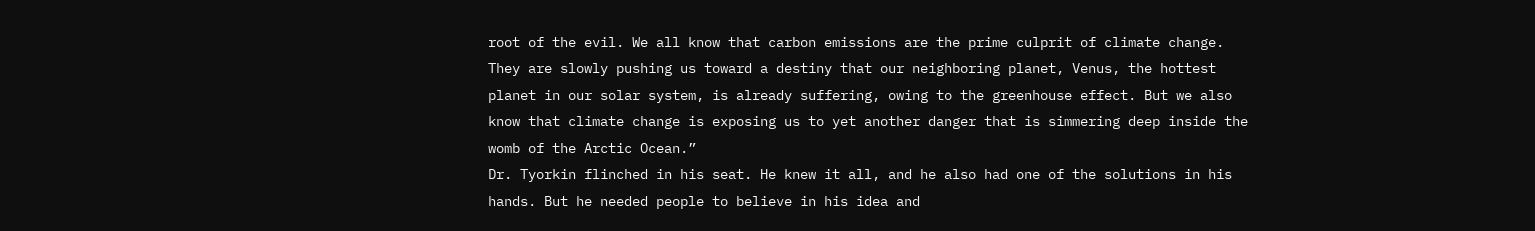root of the evil. We all know that carbon emissions are the prime culprit of climate change. They are slowly pushing us toward a destiny that our neighboring planet, Venus, the hottest planet in our solar system, is already suffering, owing to the greenhouse effect. But we also know that climate change is exposing us to yet another danger that is simmering deep inside the womb of the Arctic Ocean.”
Dr. Tyorkin flinched in his seat. He knew it all, and he also had one of the solutions in his hands. But he needed people to believe in his idea and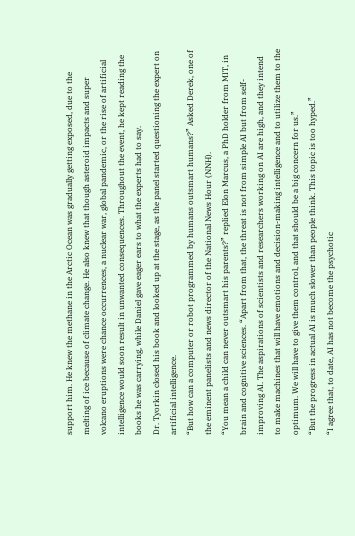support him. He knew the methane in the Arctic Ocean was gradually getting exposed, due to the melting of ice because of climate change. He also knew that though asteroid impacts and super volcano eruptions were chance occurrences, a nuclear war, global pandemic, or the rise of artificial intelligence would soon result in unwanted consequences. Throughout the event, he kept reading the books he was carrying, while Daniel gave eager ears to what the experts had to say.
Dr. Tyorkin closed his book and looked up at the stage, as the panel started questioning the expert on artificial intelligence.
“But how can a computer or robot programmed by humans outsmart humans?” Asked Derek, one of the eminent panelists and news director of the National News Hour (NNH).
“You mean a child can never outsmart his parents?” replied Elon Marcus, a PhD holder from MIT, in brain and cognitive sciences. “Apart from that, the threat is not from simple AI but from self-improving AI. The aspirations of scientists and researchers working on AI are high, and they intend to make machines that will have emotions and decision-making intelligence and to utilize them to the optimum. We will have to give them control, and that should be a big concern for us.”
“But the progress in actual AI is much slower than people think. This topic is too hyped.”
“I agree that, to date, AI has not become the psychotic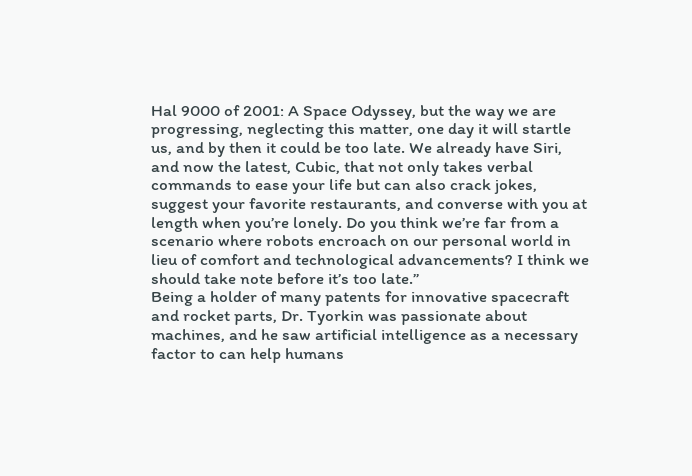Hal 9000 of 2001: A Space Odyssey, but the way we are progressing, neglecting this matter, one day it will startle us, and by then it could be too late. We already have Siri, and now the latest, Cubic, that not only takes verbal commands to ease your life but can also crack jokes, suggest your favorite restaurants, and converse with you at length when you’re lonely. Do you think we’re far from a scenario where robots encroach on our personal world in lieu of comfort and technological advancements? I think we should take note before it’s too late.”
Being a holder of many patents for innovative spacecraft and rocket parts, Dr. Tyorkin was passionate about machines, and he saw artificial intelligence as a necessary factor to can help humans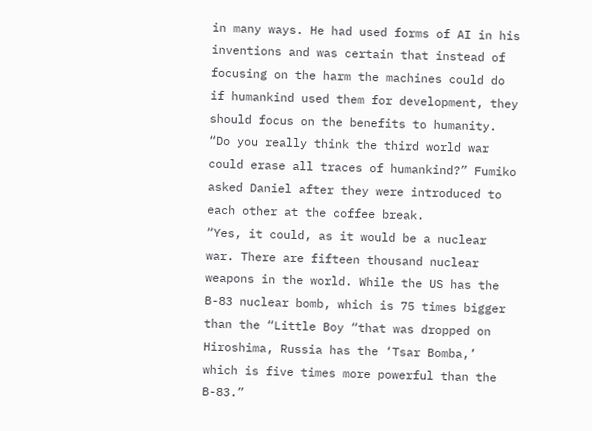in many ways. He had used forms of AI in his inventions and was certain that instead of focusing on the harm the machines could do if humankind used them for development, they should focus on the benefits to humanity.
“Do you really think the third world war could erase all traces of humankind?” Fumiko asked Daniel after they were introduced to each other at the coffee break.
“Yes, it could, as it would be a nuclear war. There are fifteen thousand nuclear weapons in the world. While the US has the B-83 nuclear bomb, which is 75 times bigger than the “Little Boy “that was dropped on Hiroshima, Russia has the ‘Tsar Bomba,’ which is five times more powerful than the B-83.”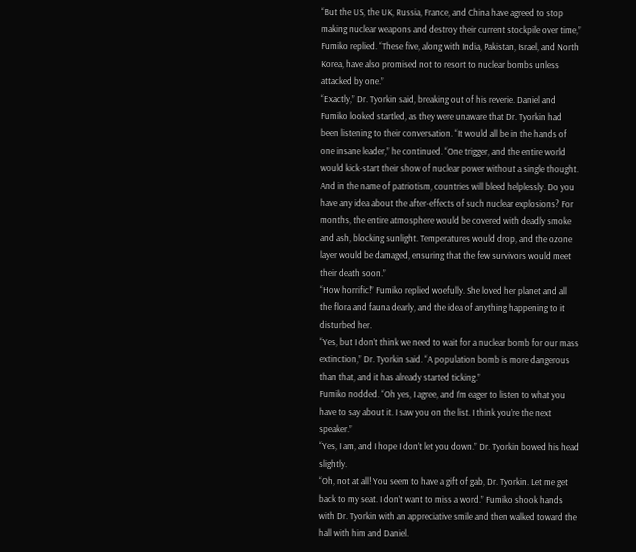“But the US, the UK, Russia, France, and China have agreed to stop making nuclear weapons and destroy their current stockpile over time,” Fumiko replied. “These five, along with India, Pakistan, Israel, and North Korea, have also promised not to resort to nuclear bombs unless attacked by one.”
“Exactly,” Dr. Tyorkin said, breaking out of his reverie. Daniel and Fumiko looked startled, as they were unaware that Dr. Tyorkin had been listening to their conversation. “It would all be in the hands of one insane leader,” he continued. “One trigger, and the entire world would kick-start their show of nuclear power without a single thought. And in the name of patriotism, countries will bleed helplessly. Do you have any idea about the after-effects of such nuclear explosions? For months, the entire atmosphere would be covered with deadly smoke and ash, blocking sunlight. Temperatures would drop, and the ozone layer would be damaged, ensuring that the few survivors would meet their death soon.”
“How horrific!” Fumiko replied woefully. She loved her planet and all the flora and fauna dearly, and the idea of anything happening to it disturbed her.
“Yes, but I don’t think we need to wait for a nuclear bomb for our mass extinction,” Dr. Tyorkin said. “A population bomb is more dangerous than that, and it has already started ticking.”
Fumiko nodded. “Oh yes, I agree, and I’m eager to listen to what you have to say about it. I saw you on the list. I think you’re the next speaker.”
“Yes, I am, and I hope I don’t let you down.” Dr. Tyorkin bowed his head slightly.
“Oh, not at all! You seem to have a gift of gab, Dr. Tyorkin. Let me get back to my seat. I don’t want to miss a word.” Fumiko shook hands with Dr. Tyorkin with an appreciative smile and then walked toward the hall with him and Daniel.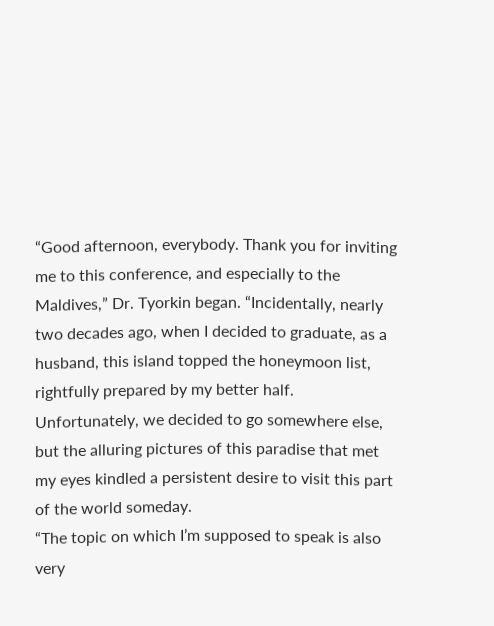“Good afternoon, everybody. Thank you for inviting me to this conference, and especially to the Maldives,” Dr. Tyorkin began. “Incidentally, nearly two decades ago, when I decided to graduate, as a husband, this island topped the honeymoon list, rightfully prepared by my better half. Unfortunately, we decided to go somewhere else, but the alluring pictures of this paradise that met my eyes kindled a persistent desire to visit this part of the world someday.
“The topic on which I’m supposed to speak is also very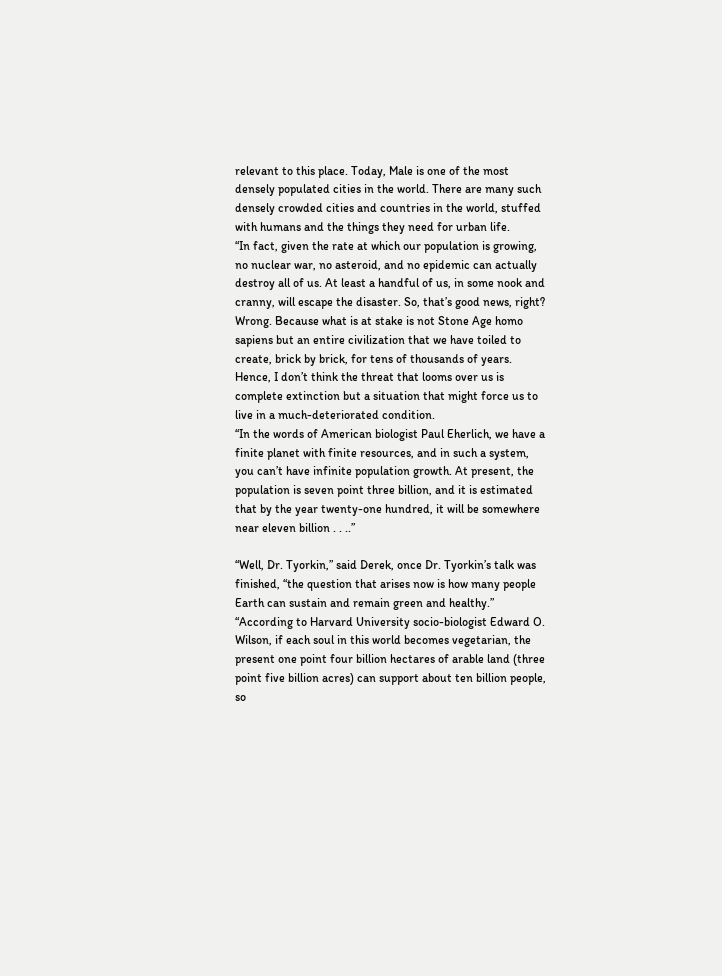relevant to this place. Today, Male is one of the most densely populated cities in the world. There are many such densely crowded cities and countries in the world, stuffed with humans and the things they need for urban life.
“In fact, given the rate at which our population is growing, no nuclear war, no asteroid, and no epidemic can actually destroy all of us. At least a handful of us, in some nook and cranny, will escape the disaster. So, that’s good news, right? Wrong. Because what is at stake is not Stone Age homo sapiens but an entire civilization that we have toiled to create, brick by brick, for tens of thousands of years. Hence, I don’t think the threat that looms over us is complete extinction but a situation that might force us to live in a much-deteriorated condition.
“In the words of American biologist Paul Eherlich, we have a finite planet with finite resources, and in such a system, you can’t have infinite population growth. At present, the population is seven point three billion, and it is estimated that by the year twenty-one hundred, it will be somewhere near eleven billion . . ..”

“Well, Dr. Tyorkin,” said Derek, once Dr. Tyorkin’s talk was finished, “the question that arises now is how many people Earth can sustain and remain green and healthy.”
“According to Harvard University socio-biologist Edward O. Wilson, if each soul in this world becomes vegetarian, the present one point four billion hectares of arable land (three point five billion acres) can support about ten billion people, so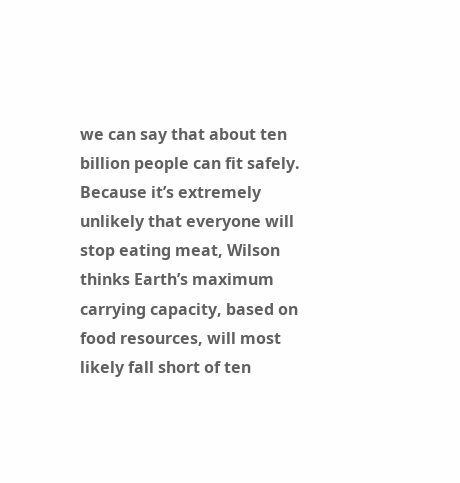we can say that about ten billion people can fit safely. Because it’s extremely unlikely that everyone will stop eating meat, Wilson thinks Earth’s maximum carrying capacity, based on food resources, will most likely fall short of ten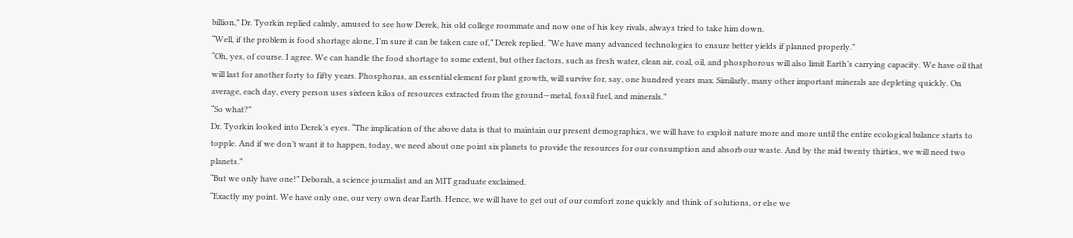billion,” Dr. Tyorkin replied calmly, amused to see how Derek, his old college roommate and now one of his key rivals, always tried to take him down.
“Well, if the problem is food shortage alone, I’m sure it can be taken care of,” Derek replied. “We have many advanced technologies to ensure better yields if planned properly.”
“Oh, yes, of course. I agree. We can handle the food shortage to some extent, but other factors, such as fresh water, clean air, coal, oil, and phosphorous will also limit Earth’s carrying capacity. We have oil that will last for another forty to fifty years. Phosphorus, an essential element for plant growth, will survive for, say, one hundred years max. Similarly, many other important minerals are depleting quickly. On average, each day, every person uses sixteen kilos of resources extracted from the ground—metal, fossil fuel, and minerals.”
“So what?”
Dr. Tyorkin looked into Derek’s eyes. “The implication of the above data is that to maintain our present demographics, we will have to exploit nature more and more until the entire ecological balance starts to topple. And if we don’t want it to happen, today, we need about one point six planets to provide the resources for our consumption and absorb our waste. And by the mid twenty thirties, we will need two planets.”
“But we only have one!” Deborah, a science journalist and an MIT graduate exclaimed.
“Exactly my point. We have only one, our very own dear Earth. Hence, we will have to get out of our comfort zone quickly and think of solutions, or else we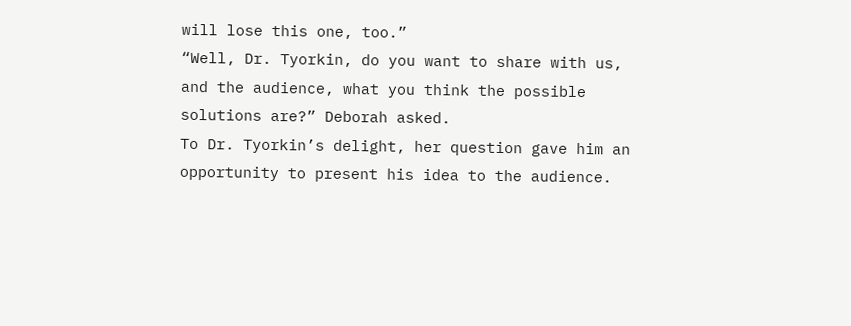will lose this one, too.”
“Well, Dr. Tyorkin, do you want to share with us, and the audience, what you think the possible solutions are?” Deborah asked.
To Dr. Tyorkin’s delight, her question gave him an opportunity to present his idea to the audience.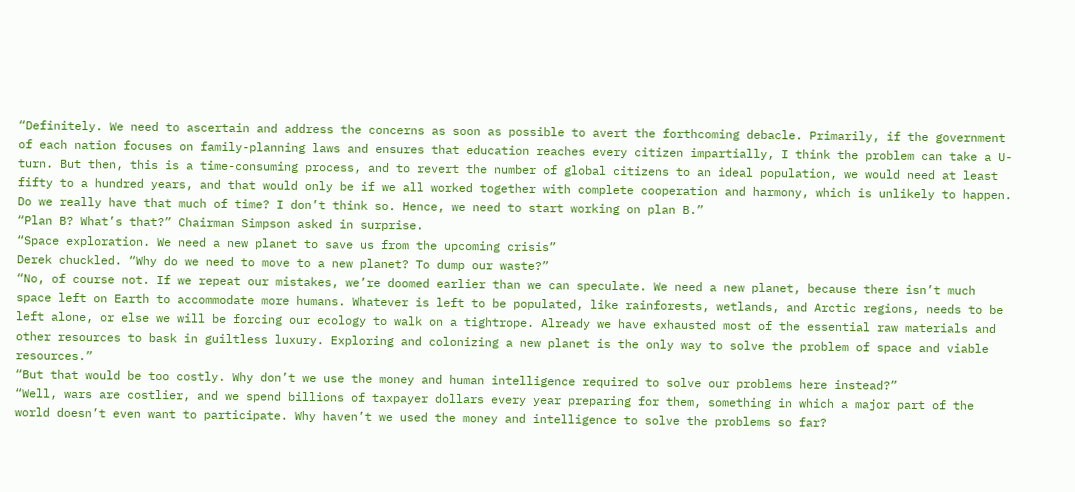“Definitely. We need to ascertain and address the concerns as soon as possible to avert the forthcoming debacle. Primarily, if the government of each nation focuses on family-planning laws and ensures that education reaches every citizen impartially, I think the problem can take a U-turn. But then, this is a time-consuming process, and to revert the number of global citizens to an ideal population, we would need at least fifty to a hundred years, and that would only be if we all worked together with complete cooperation and harmony, which is unlikely to happen. Do we really have that much of time? I don’t think so. Hence, we need to start working on plan B.”
“Plan B? What’s that?” Chairman Simpson asked in surprise.
“Space exploration. We need a new planet to save us from the upcoming crisis”
Derek chuckled. “Why do we need to move to a new planet? To dump our waste?”
“No, of course not. If we repeat our mistakes, we’re doomed earlier than we can speculate. We need a new planet, because there isn’t much space left on Earth to accommodate more humans. Whatever is left to be populated, like rainforests, wetlands, and Arctic regions, needs to be left alone, or else we will be forcing our ecology to walk on a tightrope. Already we have exhausted most of the essential raw materials and other resources to bask in guiltless luxury. Exploring and colonizing a new planet is the only way to solve the problem of space and viable resources.”
“But that would be too costly. Why don’t we use the money and human intelligence required to solve our problems here instead?”
“Well, wars are costlier, and we spend billions of taxpayer dollars every year preparing for them, something in which a major part of the world doesn’t even want to participate. Why haven’t we used the money and intelligence to solve the problems so far?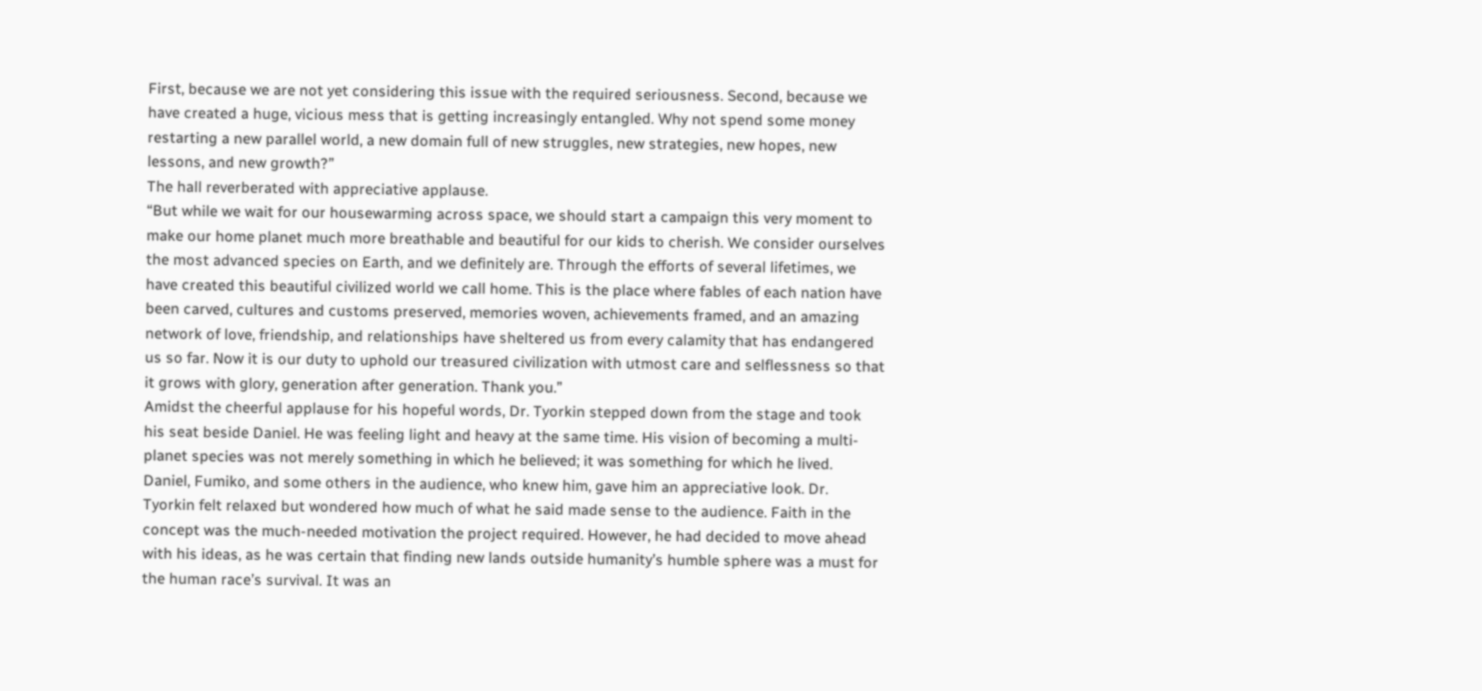First, because we are not yet considering this issue with the required seriousness. Second, because we have created a huge, vicious mess that is getting increasingly entangled. Why not spend some money restarting a new parallel world, a new domain full of new struggles, new strategies, new hopes, new lessons, and new growth?”
The hall reverberated with appreciative applause.
“But while we wait for our housewarming across space, we should start a campaign this very moment to make our home planet much more breathable and beautiful for our kids to cherish. We consider ourselves the most advanced species on Earth, and we definitely are. Through the efforts of several lifetimes, we have created this beautiful civilized world we call home. This is the place where fables of each nation have been carved, cultures and customs preserved, memories woven, achievements framed, and an amazing network of love, friendship, and relationships have sheltered us from every calamity that has endangered us so far. Now it is our duty to uphold our treasured civilization with utmost care and selflessness so that it grows with glory, generation after generation. Thank you.”
Amidst the cheerful applause for his hopeful words, Dr. Tyorkin stepped down from the stage and took his seat beside Daniel. He was feeling light and heavy at the same time. His vision of becoming a multi-planet species was not merely something in which he believed; it was something for which he lived.
Daniel, Fumiko, and some others in the audience, who knew him, gave him an appreciative look. Dr. Tyorkin felt relaxed but wondered how much of what he said made sense to the audience. Faith in the concept was the much-needed motivation the project required. However, he had decided to move ahead with his ideas, as he was certain that finding new lands outside humanity’s humble sphere was a must for the human race’s survival. It was an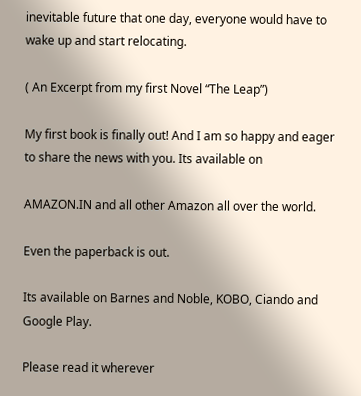inevitable future that one day, everyone would have to wake up and start relocating.

( An Excerpt from my first Novel “The Leap”)

My first book is finally out! And I am so happy and eager to share the news with you. Its available on

AMAZON.IN and all other Amazon all over the world.

Even the paperback is out.

Its available on Barnes and Noble, KOBO, Ciando and Google Play.

Please read it wherever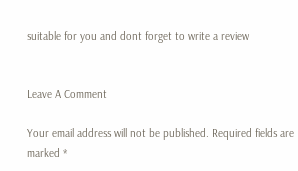suitable for you and dont forget to write a review


Leave A Comment

Your email address will not be published. Required fields are marked *